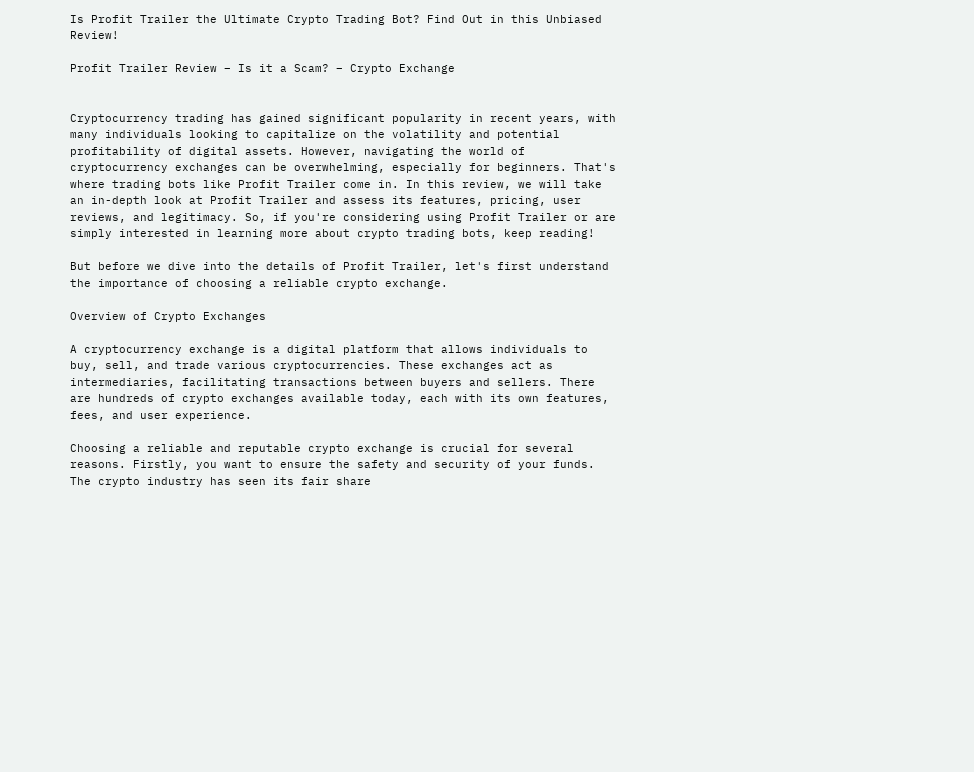Is Profit Trailer the Ultimate Crypto Trading Bot? Find Out in this Unbiased Review!

Profit Trailer Review – Is it a Scam? – Crypto Exchange


Cryptocurrency trading has gained significant popularity in recent years, with many individuals looking to capitalize on the volatility and potential profitability of digital assets. However, navigating the world of cryptocurrency exchanges can be overwhelming, especially for beginners. That's where trading bots like Profit Trailer come in. In this review, we will take an in-depth look at Profit Trailer and assess its features, pricing, user reviews, and legitimacy. So, if you're considering using Profit Trailer or are simply interested in learning more about crypto trading bots, keep reading!

But before we dive into the details of Profit Trailer, let's first understand the importance of choosing a reliable crypto exchange.

Overview of Crypto Exchanges

A cryptocurrency exchange is a digital platform that allows individuals to buy, sell, and trade various cryptocurrencies. These exchanges act as intermediaries, facilitating transactions between buyers and sellers. There are hundreds of crypto exchanges available today, each with its own features, fees, and user experience.

Choosing a reliable and reputable crypto exchange is crucial for several reasons. Firstly, you want to ensure the safety and security of your funds. The crypto industry has seen its fair share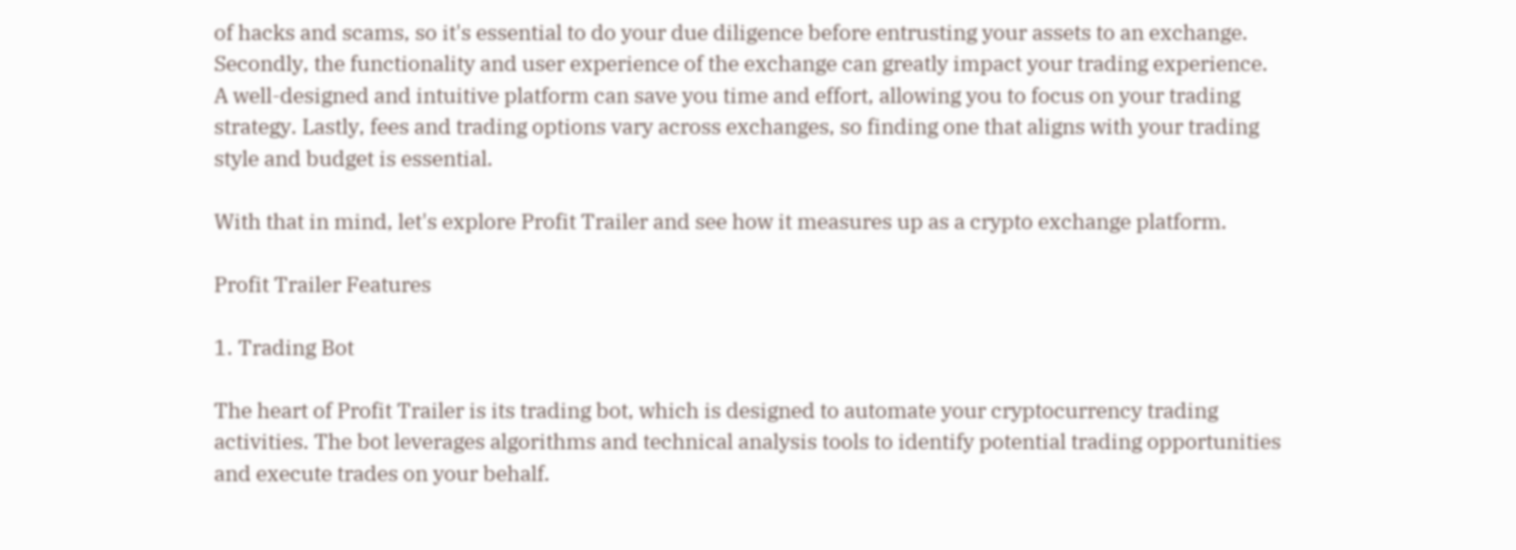of hacks and scams, so it's essential to do your due diligence before entrusting your assets to an exchange. Secondly, the functionality and user experience of the exchange can greatly impact your trading experience. A well-designed and intuitive platform can save you time and effort, allowing you to focus on your trading strategy. Lastly, fees and trading options vary across exchanges, so finding one that aligns with your trading style and budget is essential.

With that in mind, let's explore Profit Trailer and see how it measures up as a crypto exchange platform.

Profit Trailer Features

1. Trading Bot

The heart of Profit Trailer is its trading bot, which is designed to automate your cryptocurrency trading activities. The bot leverages algorithms and technical analysis tools to identify potential trading opportunities and execute trades on your behalf.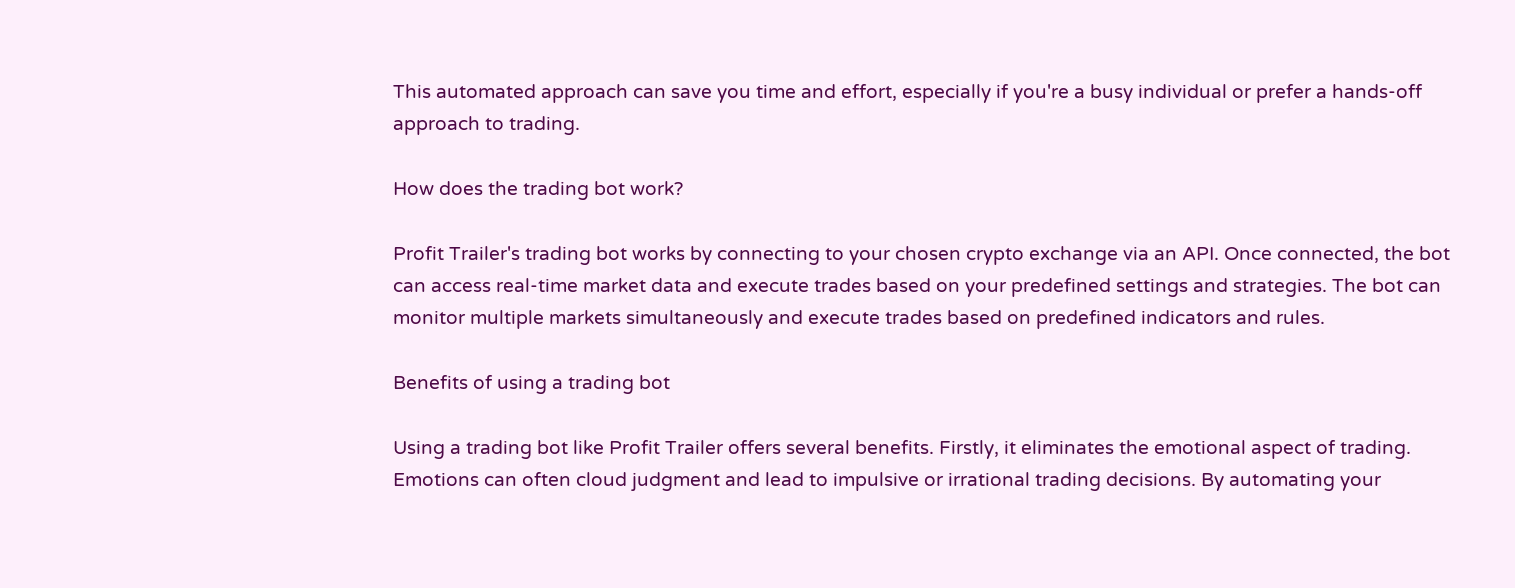This automated approach can save you time and effort, especially if you're a busy individual or prefer a hands-off approach to trading.

How does the trading bot work?

Profit Trailer's trading bot works by connecting to your chosen crypto exchange via an API. Once connected, the bot can access real-time market data and execute trades based on your predefined settings and strategies. The bot can monitor multiple markets simultaneously and execute trades based on predefined indicators and rules.

Benefits of using a trading bot

Using a trading bot like Profit Trailer offers several benefits. Firstly, it eliminates the emotional aspect of trading. Emotions can often cloud judgment and lead to impulsive or irrational trading decisions. By automating your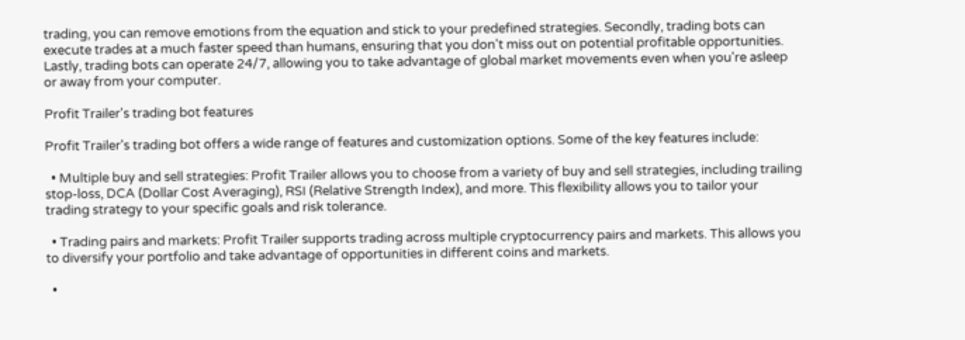trading, you can remove emotions from the equation and stick to your predefined strategies. Secondly, trading bots can execute trades at a much faster speed than humans, ensuring that you don't miss out on potential profitable opportunities. Lastly, trading bots can operate 24/7, allowing you to take advantage of global market movements even when you're asleep or away from your computer.

Profit Trailer's trading bot features

Profit Trailer's trading bot offers a wide range of features and customization options. Some of the key features include:

  • Multiple buy and sell strategies: Profit Trailer allows you to choose from a variety of buy and sell strategies, including trailing stop-loss, DCA (Dollar Cost Averaging), RSI (Relative Strength Index), and more. This flexibility allows you to tailor your trading strategy to your specific goals and risk tolerance.

  • Trading pairs and markets: Profit Trailer supports trading across multiple cryptocurrency pairs and markets. This allows you to diversify your portfolio and take advantage of opportunities in different coins and markets.

  •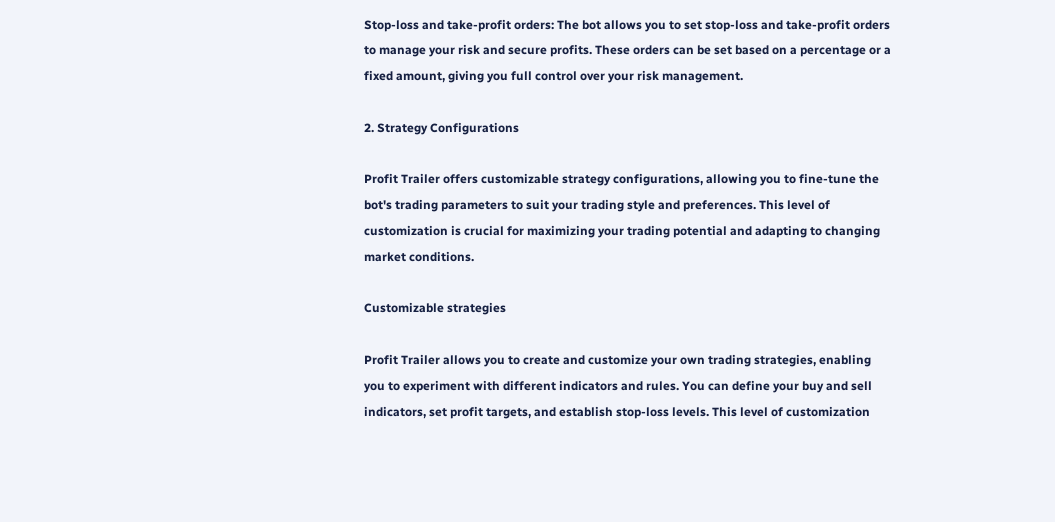Stop-loss and take-profit orders: The bot allows you to set stop-loss and take-profit orders to manage your risk and secure profits. These orders can be set based on a percentage or a fixed amount, giving you full control over your risk management.

2. Strategy Configurations

Profit Trailer offers customizable strategy configurations, allowing you to fine-tune the bot's trading parameters to suit your trading style and preferences. This level of customization is crucial for maximizing your trading potential and adapting to changing market conditions.

Customizable strategies

Profit Trailer allows you to create and customize your own trading strategies, enabling you to experiment with different indicators and rules. You can define your buy and sell indicators, set profit targets, and establish stop-loss levels. This level of customization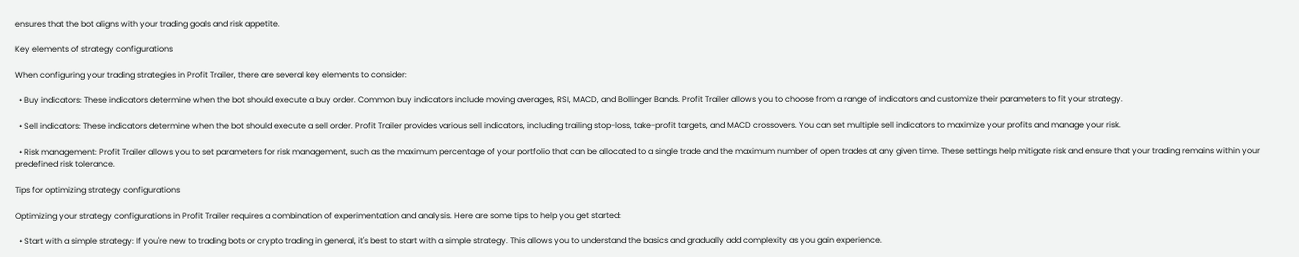ensures that the bot aligns with your trading goals and risk appetite.

Key elements of strategy configurations

When configuring your trading strategies in Profit Trailer, there are several key elements to consider:

  • Buy indicators: These indicators determine when the bot should execute a buy order. Common buy indicators include moving averages, RSI, MACD, and Bollinger Bands. Profit Trailer allows you to choose from a range of indicators and customize their parameters to fit your strategy.

  • Sell indicators: These indicators determine when the bot should execute a sell order. Profit Trailer provides various sell indicators, including trailing stop-loss, take-profit targets, and MACD crossovers. You can set multiple sell indicators to maximize your profits and manage your risk.

  • Risk management: Profit Trailer allows you to set parameters for risk management, such as the maximum percentage of your portfolio that can be allocated to a single trade and the maximum number of open trades at any given time. These settings help mitigate risk and ensure that your trading remains within your predefined risk tolerance.

Tips for optimizing strategy configurations

Optimizing your strategy configurations in Profit Trailer requires a combination of experimentation and analysis. Here are some tips to help you get started:

  • Start with a simple strategy: If you're new to trading bots or crypto trading in general, it's best to start with a simple strategy. This allows you to understand the basics and gradually add complexity as you gain experience.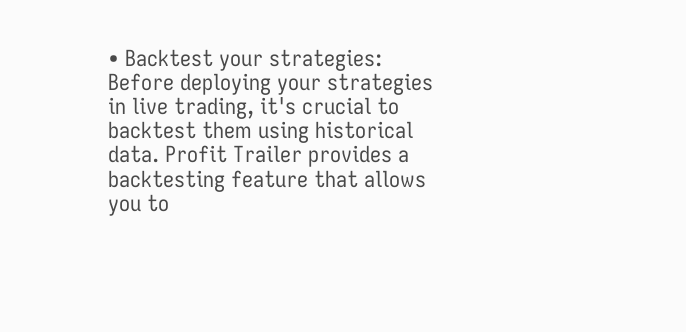• Backtest your strategies: Before deploying your strategies in live trading, it's crucial to backtest them using historical data. Profit Trailer provides a backtesting feature that allows you to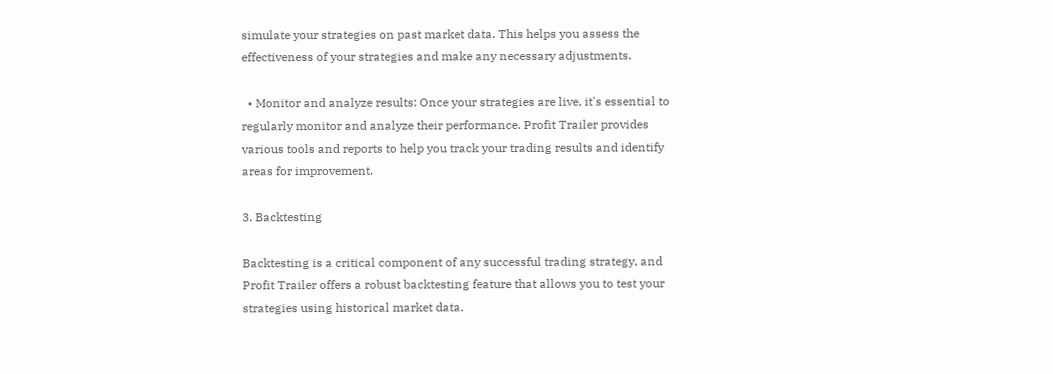simulate your strategies on past market data. This helps you assess the effectiveness of your strategies and make any necessary adjustments.

  • Monitor and analyze results: Once your strategies are live, it's essential to regularly monitor and analyze their performance. Profit Trailer provides various tools and reports to help you track your trading results and identify areas for improvement.

3. Backtesting

Backtesting is a critical component of any successful trading strategy, and Profit Trailer offers a robust backtesting feature that allows you to test your strategies using historical market data.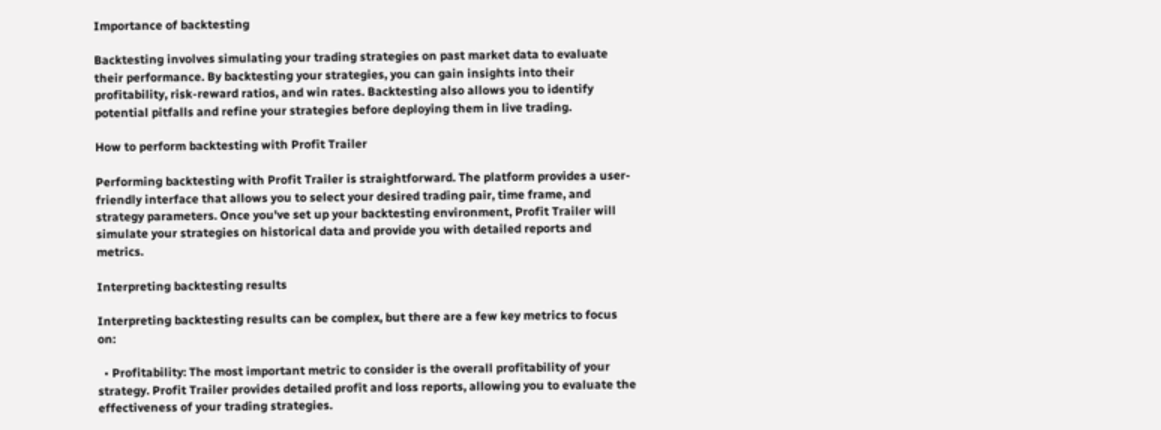Importance of backtesting

Backtesting involves simulating your trading strategies on past market data to evaluate their performance. By backtesting your strategies, you can gain insights into their profitability, risk-reward ratios, and win rates. Backtesting also allows you to identify potential pitfalls and refine your strategies before deploying them in live trading.

How to perform backtesting with Profit Trailer

Performing backtesting with Profit Trailer is straightforward. The platform provides a user-friendly interface that allows you to select your desired trading pair, time frame, and strategy parameters. Once you've set up your backtesting environment, Profit Trailer will simulate your strategies on historical data and provide you with detailed reports and metrics.

Interpreting backtesting results

Interpreting backtesting results can be complex, but there are a few key metrics to focus on:

  • Profitability: The most important metric to consider is the overall profitability of your strategy. Profit Trailer provides detailed profit and loss reports, allowing you to evaluate the effectiveness of your trading strategies.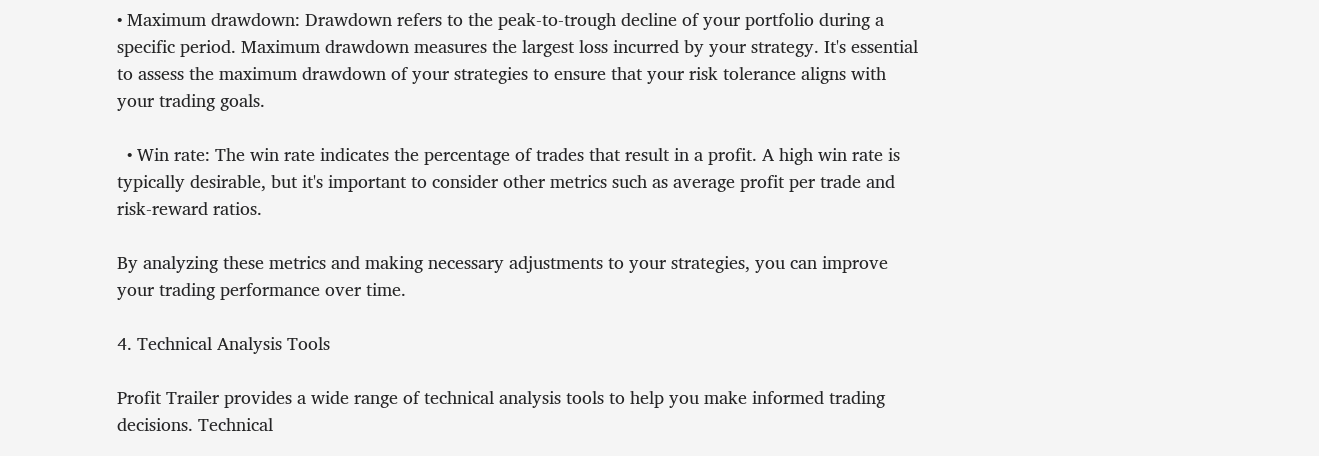• Maximum drawdown: Drawdown refers to the peak-to-trough decline of your portfolio during a specific period. Maximum drawdown measures the largest loss incurred by your strategy. It's essential to assess the maximum drawdown of your strategies to ensure that your risk tolerance aligns with your trading goals.

  • Win rate: The win rate indicates the percentage of trades that result in a profit. A high win rate is typically desirable, but it's important to consider other metrics such as average profit per trade and risk-reward ratios.

By analyzing these metrics and making necessary adjustments to your strategies, you can improve your trading performance over time.

4. Technical Analysis Tools

Profit Trailer provides a wide range of technical analysis tools to help you make informed trading decisions. Technical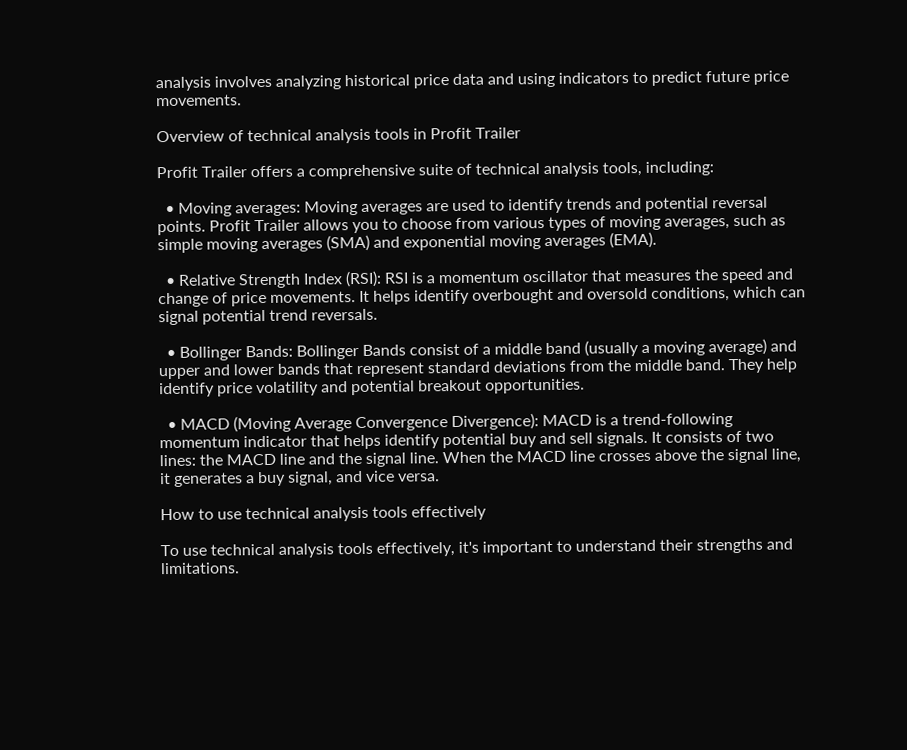analysis involves analyzing historical price data and using indicators to predict future price movements.

Overview of technical analysis tools in Profit Trailer

Profit Trailer offers a comprehensive suite of technical analysis tools, including:

  • Moving averages: Moving averages are used to identify trends and potential reversal points. Profit Trailer allows you to choose from various types of moving averages, such as simple moving averages (SMA) and exponential moving averages (EMA).

  • Relative Strength Index (RSI): RSI is a momentum oscillator that measures the speed and change of price movements. It helps identify overbought and oversold conditions, which can signal potential trend reversals.

  • Bollinger Bands: Bollinger Bands consist of a middle band (usually a moving average) and upper and lower bands that represent standard deviations from the middle band. They help identify price volatility and potential breakout opportunities.

  • MACD (Moving Average Convergence Divergence): MACD is a trend-following momentum indicator that helps identify potential buy and sell signals. It consists of two lines: the MACD line and the signal line. When the MACD line crosses above the signal line, it generates a buy signal, and vice versa.

How to use technical analysis tools effectively

To use technical analysis tools effectively, it's important to understand their strengths and limitations.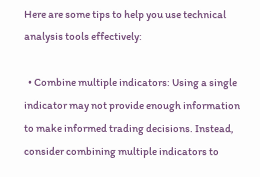Here are some tips to help you use technical analysis tools effectively:

  • Combine multiple indicators: Using a single indicator may not provide enough information to make informed trading decisions. Instead, consider combining multiple indicators to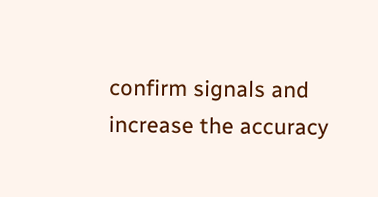confirm signals and increase the accuracy